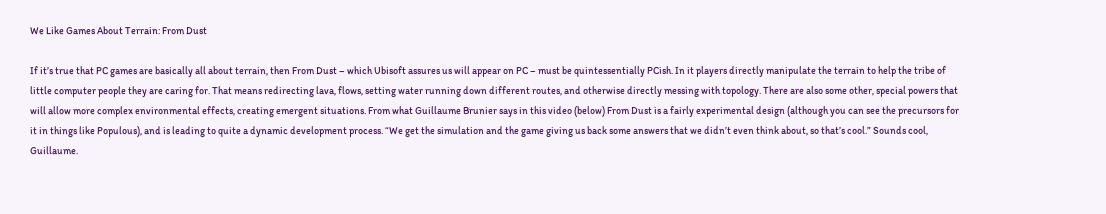We Like Games About Terrain: From Dust

If it’s true that PC games are basically all about terrain, then From Dust – which Ubisoft assures us will appear on PC – must be quintessentially PCish. In it players directly manipulate the terrain to help the tribe of little computer people they are caring for. That means redirecting lava, flows, setting water running down different routes, and otherwise directly messing with topology. There are also some other, special powers that will allow more complex environmental effects, creating emergent situations. From what Guillaume Brunier says in this video (below) From Dust is a fairly experimental design (although you can see the precursors for it in things like Populous), and is leading to quite a dynamic development process. “We get the simulation and the game giving us back some answers that we didn’t even think about, so that’s cool.” Sounds cool, Guillaume.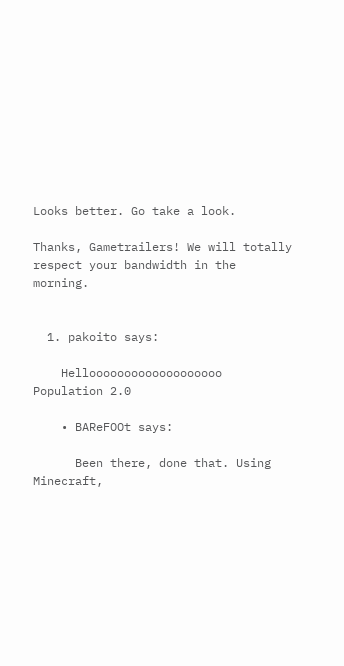Looks better. Go take a look.

Thanks, Gametrailers! We will totally respect your bandwidth in the morning.


  1. pakoito says:

    Hellooooooooooooooooooo Population 2.0

    • BAReFOOt says:

      Been there, done that. Using Minecraft,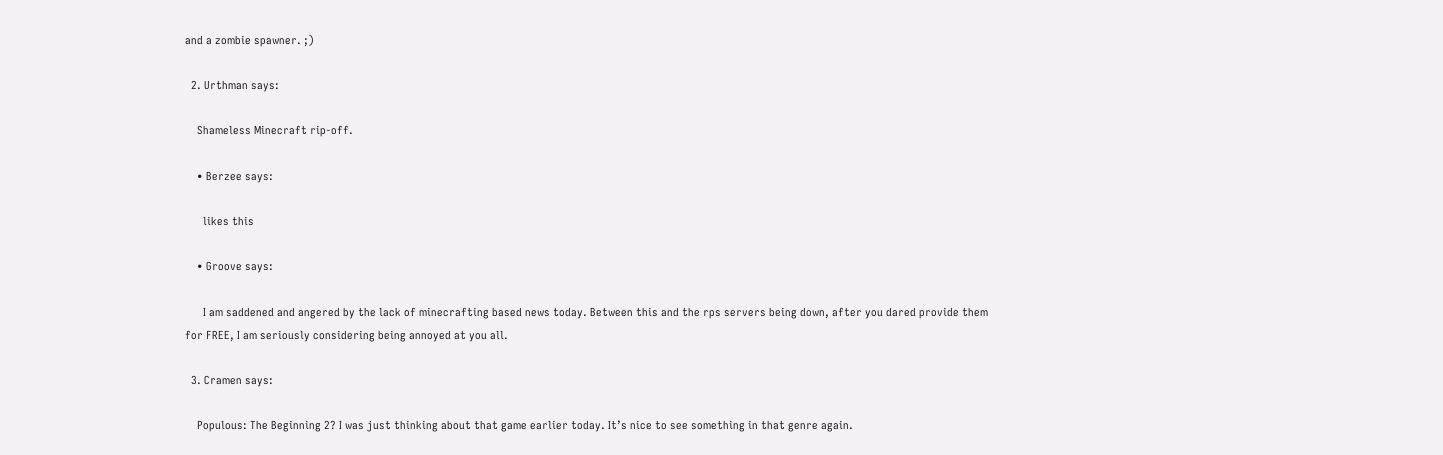and a zombie spawner. ;)

  2. Urthman says:

    Shameless Minecraft rip-off.

    • Berzee says:

      likes this

    • Groove says:

      I am saddened and angered by the lack of minecrafting based news today. Between this and the rps servers being down, after you dared provide them for FREE, I am seriously considering being annoyed at you all.

  3. Cramen says:

    Populous: The Beginning 2? I was just thinking about that game earlier today. It’s nice to see something in that genre again.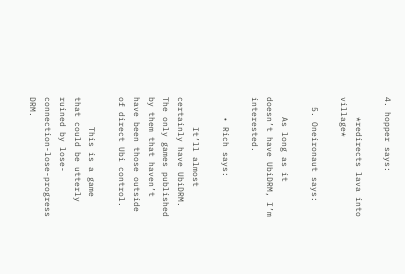4. hopper says:

    *redirects lava into village*

  5. Oneironaut says:

    As long as it doesn’t have UbiDRM, I’m interested.

    • Rich says:

      It’ll almost certainly have UbiDRM. The only games published by them that haven’t have been those outside of direct Ubi control.

      This is a game that could be utterly ruined by lose-connection-lose-progress DRM.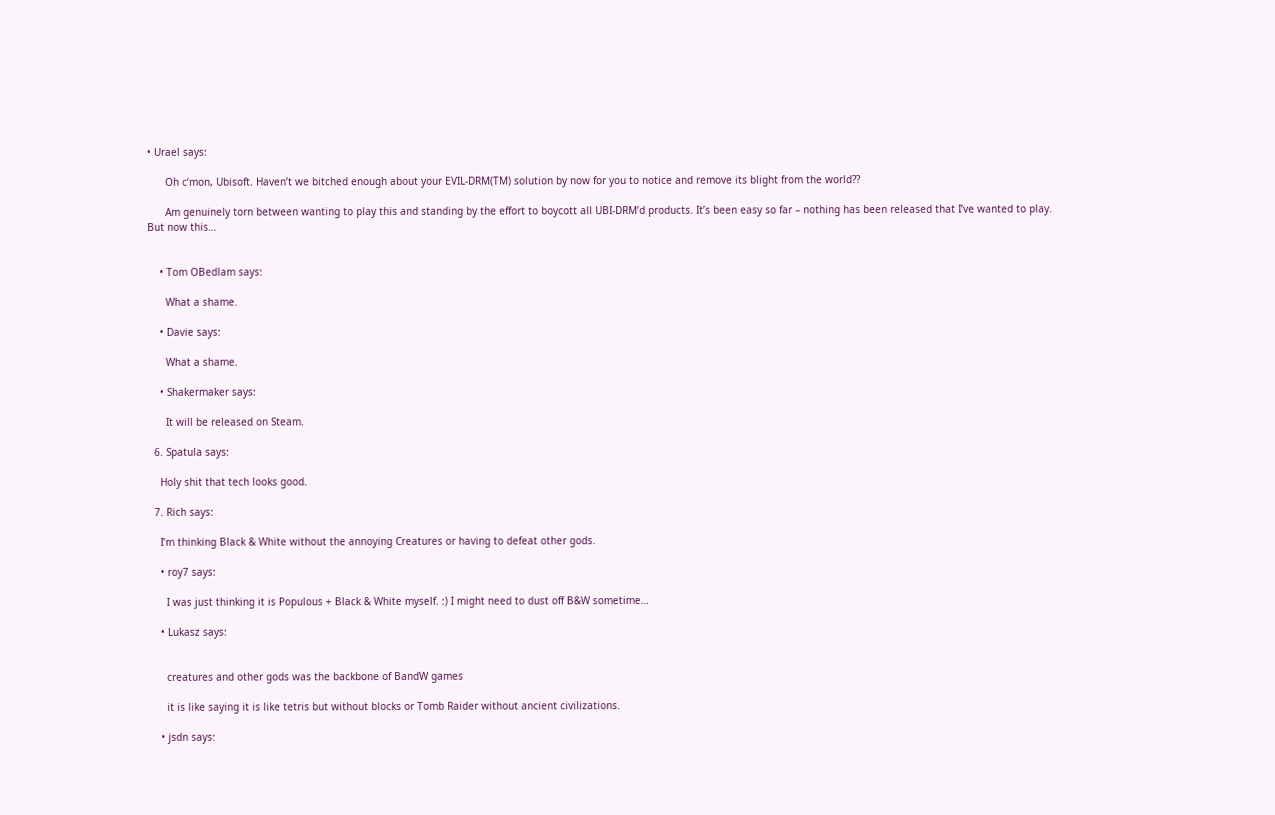• Urael says:

      Oh c’mon, Ubisoft. Haven’t we bitched enough about your EVIL-DRM(TM) solution by now for you to notice and remove its blight from the world??

      Am genuinely torn between wanting to play this and standing by the effort to boycott all UBI-DRM’d products. It’s been easy so far – nothing has been released that I’ve wanted to play. But now this…


    • Tom OBedlam says:

      What a shame.

    • Davie says:

      What a shame.

    • Shakermaker says:

      It will be released on Steam.

  6. Spatula says:

    Holy shit that tech looks good.

  7. Rich says:

    I’m thinking Black & White without the annoying Creatures or having to defeat other gods.

    • roy7 says:

      I was just thinking it is Populous + Black & White myself. :) I might need to dust off B&W sometime…

    • Lukasz says:


      creatures and other gods was the backbone of BandW games

      it is like saying it is like tetris but without blocks or Tomb Raider without ancient civilizations.

    • jsdn says: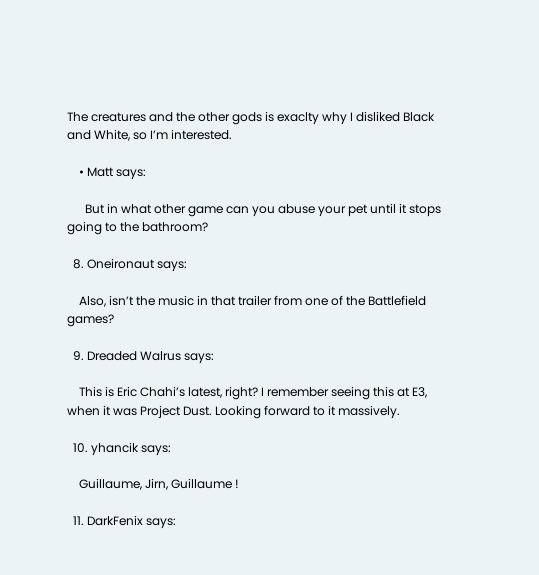The creatures and the other gods is exaclty why I disliked Black and White, so I’m interested.

    • Matt says:

      But in what other game can you abuse your pet until it stops going to the bathroom?

  8. Oneironaut says:

    Also, isn’t the music in that trailer from one of the Battlefield games?

  9. Dreaded Walrus says:

    This is Eric Chahi’s latest, right? I remember seeing this at E3, when it was Project Dust. Looking forward to it massively.

  10. yhancik says:

    Guillaume, Jirn, Guillaume !

  11. DarkFenix says: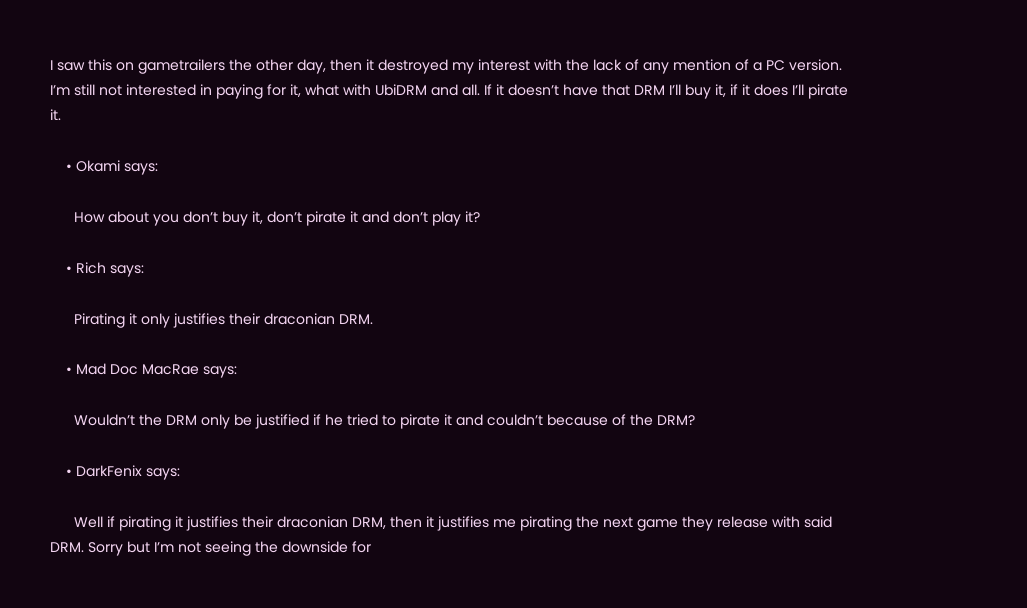I saw this on gametrailers the other day, then it destroyed my interest with the lack of any mention of a PC version. I’m still not interested in paying for it, what with UbiDRM and all. If it doesn’t have that DRM I’ll buy it, if it does I’ll pirate it.

    • Okami says:

      How about you don’t buy it, don’t pirate it and don’t play it?

    • Rich says:

      Pirating it only justifies their draconian DRM.

    • Mad Doc MacRae says:

      Wouldn’t the DRM only be justified if he tried to pirate it and couldn’t because of the DRM?

    • DarkFenix says:

      Well if pirating it justifies their draconian DRM, then it justifies me pirating the next game they release with said DRM. Sorry but I’m not seeing the downside for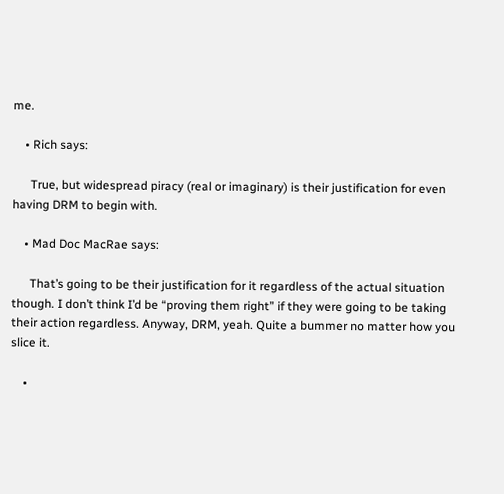me.

    • Rich says:

      True, but widespread piracy (real or imaginary) is their justification for even having DRM to begin with.

    • Mad Doc MacRae says:

      That’s going to be their justification for it regardless of the actual situation though. I don’t think I’d be “proving them right” if they were going to be taking their action regardless. Anyway, DRM, yeah. Quite a bummer no matter how you slice it.

    •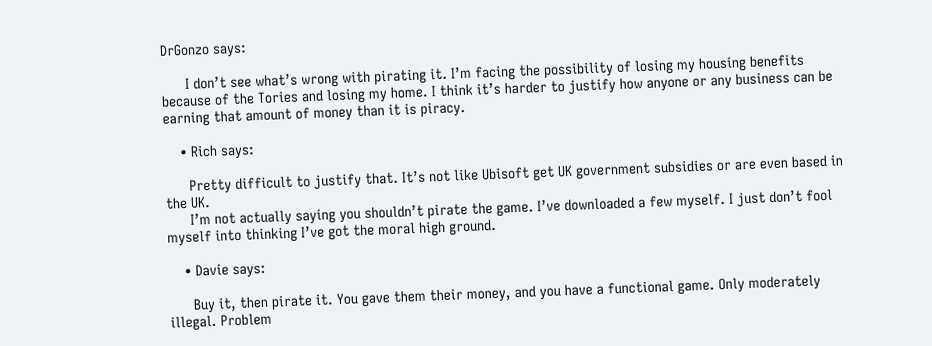DrGonzo says:

      I don’t see what’s wrong with pirating it. I’m facing the possibility of losing my housing benefits because of the Tories and losing my home. I think it’s harder to justify how anyone or any business can be earning that amount of money than it is piracy.

    • Rich says:

      Pretty difficult to justify that. It’s not like Ubisoft get UK government subsidies or are even based in the UK.
      I’m not actually saying you shouldn’t pirate the game. I’ve downloaded a few myself. I just don’t fool myself into thinking I’ve got the moral high ground.

    • Davie says:

      Buy it, then pirate it. You gave them their money, and you have a functional game. Only moderately illegal. Problem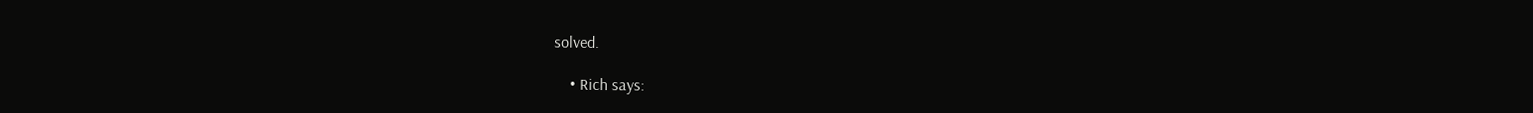solved.

    • Rich says: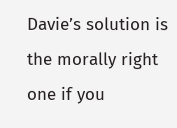Davie’s solution is the morally right one if you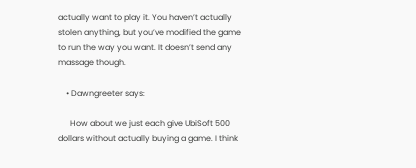actually want to play it. You haven’t actually stolen anything, but you’ve modified the game to run the way you want. It doesn’t send any massage though.

    • Dawngreeter says:

      How about we just each give UbiSoft 500 dollars without actually buying a game. I think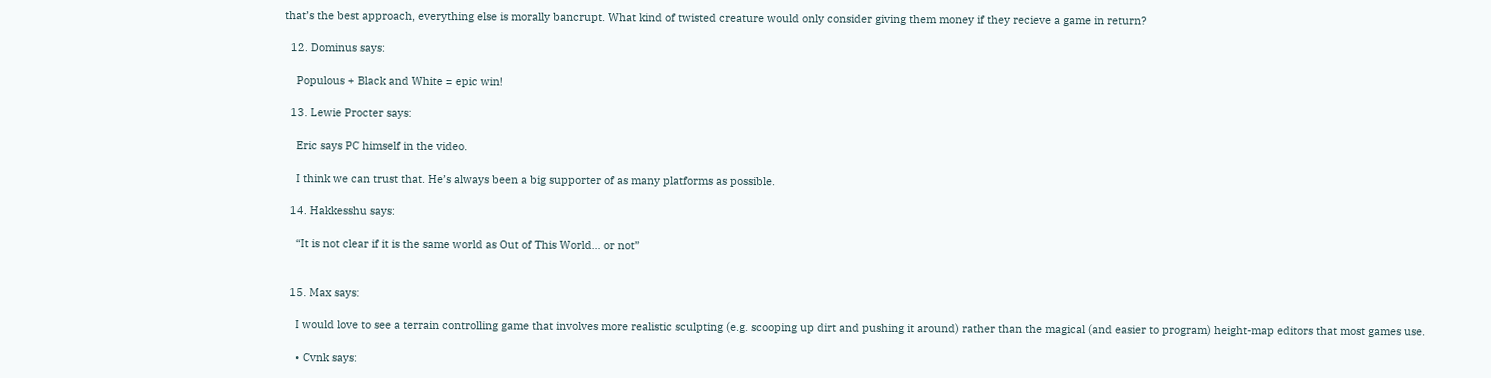that’s the best approach, everything else is morally bancrupt. What kind of twisted creature would only consider giving them money if they recieve a game in return?

  12. Dominus says:

    Populous + Black and White = epic win!

  13. Lewie Procter says:

    Eric says PC himself in the video.

    I think we can trust that. He’s always been a big supporter of as many platforms as possible.

  14. Hakkesshu says:

    “It is not clear if it is the same world as Out of This World… or not”


  15. Max says:

    I would love to see a terrain controlling game that involves more realistic sculpting (e.g. scooping up dirt and pushing it around) rather than the magical (and easier to program) height-map editors that most games use.

    • Cvnk says: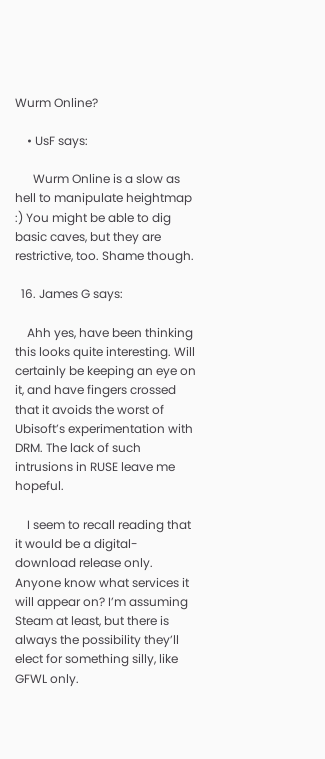Wurm Online?

    • UsF says:

      Wurm Online is a slow as hell to manipulate heightmap :) You might be able to dig basic caves, but they are restrictive, too. Shame though.

  16. James G says:

    Ahh yes, have been thinking this looks quite interesting. Will certainly be keeping an eye on it, and have fingers crossed that it avoids the worst of Ubisoft’s experimentation with DRM. The lack of such intrusions in RUSE leave me hopeful.

    I seem to recall reading that it would be a digital-download release only. Anyone know what services it will appear on? I’m assuming Steam at least, but there is always the possibility they’ll elect for something silly, like GFWL only.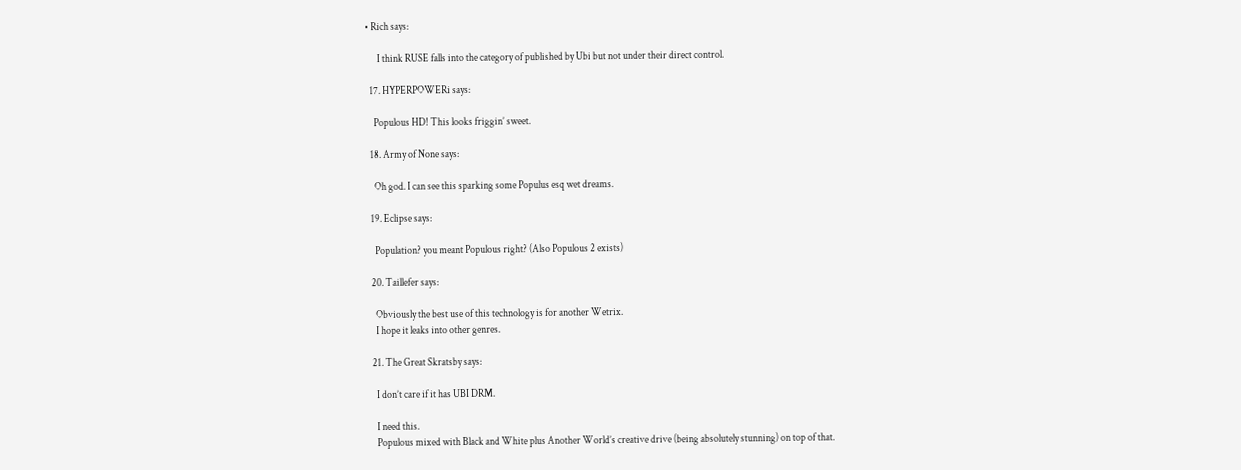• Rich says:

      I think RUSE falls into the category of published by Ubi but not under their direct control.

  17. HYPERPOWERi says:

    Populous HD! This looks friggin’ sweet.

  18. Army of None says:

    Oh god. I can see this sparking some Populus esq wet dreams.

  19. Eclipse says:

    Population? you meant Populous right? (Also Populous 2 exists)

  20. Taillefer says:

    Obviously the best use of this technology is for another Wetrix.
    I hope it leaks into other genres.

  21. The Great Skratsby says:

    I don’t care if it has UBI DRM.

    I need this.
    Populous mixed with Black and White plus Another World’s creative drive (being absolutely stunning) on top of that.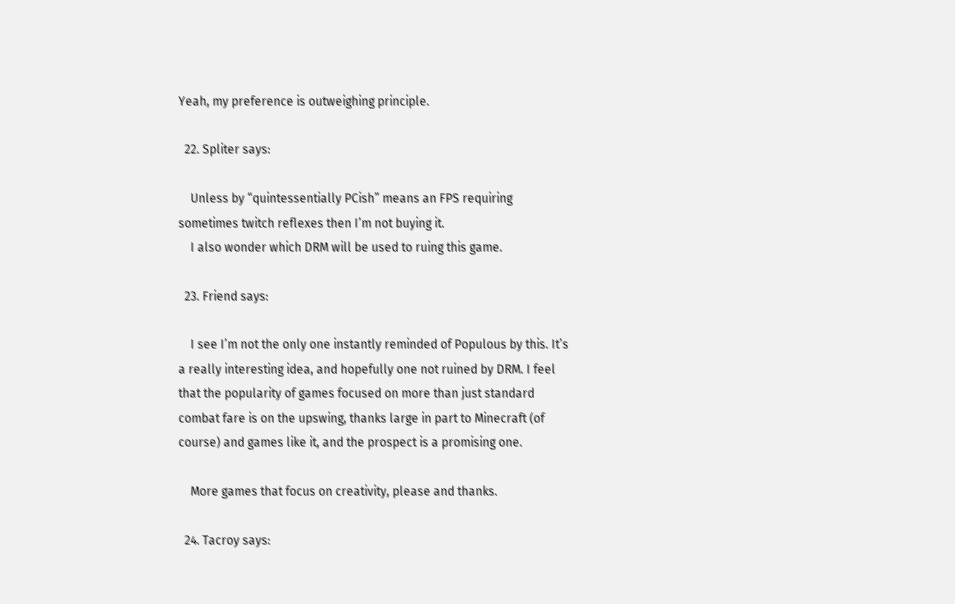Yeah, my preference is outweighing principle.

  22. Spliter says:

    Unless by “quintessentially PCish” means an FPS requiring sometimes twitch reflexes then I’m not buying it.
    I also wonder which DRM will be used to ruing this game.

  23. Friend says:

    I see I’m not the only one instantly reminded of Populous by this. It’s a really interesting idea, and hopefully one not ruined by DRM. I feel that the popularity of games focused on more than just standard combat fare is on the upswing, thanks large in part to Minecraft (of course) and games like it, and the prospect is a promising one.

    More games that focus on creativity, please and thanks.

  24. Tacroy says: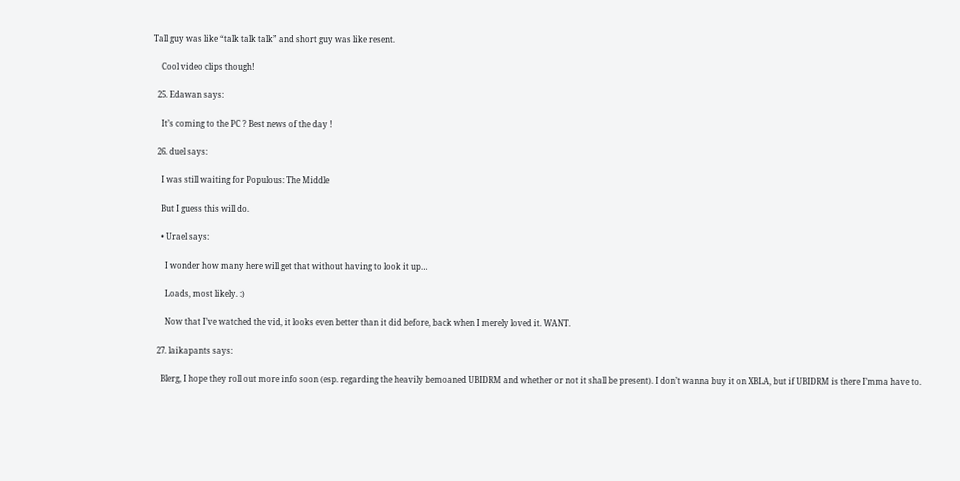Tall guy was like “talk talk talk” and short guy was like resent.

    Cool video clips though!

  25. Edawan says:

    It’s coming to the PC ? Best news of the day !

  26. duel says:

    I was still waiting for Populous: The Middle

    But I guess this will do.

    • Urael says:

      I wonder how many here will get that without having to look it up…

      Loads, most likely. :)

      Now that I’ve watched the vid, it looks even better than it did before, back when I merely loved it. WANT.

  27. laikapants says:

    Blerg, I hope they roll out more info soon (esp. regarding the heavily bemoaned UBIDRM and whether or not it shall be present). I don’t wanna buy it on XBLA, but if UBIDRM is there I’mma have to.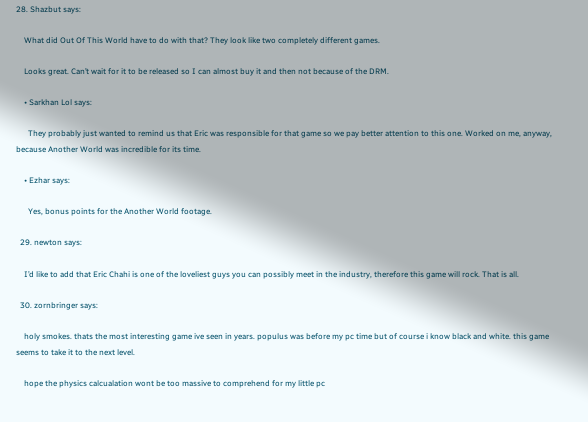28. Shazbut says:

    What did Out Of This World have to do with that? They look like two completely different games.

    Looks great. Can’t wait for it to be released so I can almost buy it and then not because of the DRM.

    • Sarkhan Lol says:

      They probably just wanted to remind us that Eric was responsible for that game so we pay better attention to this one. Worked on me, anyway, because Another World was incredible for its time.

    • Ezhar says:

      Yes, bonus points for the Another World footage.

  29. newton says:

    I’d like to add that Eric Chahi is one of the loveliest guys you can possibly meet in the industry, therefore this game will rock. That is all.

  30. zornbringer says:

    holy smokes. thats the most interesting game ive seen in years. populus was before my pc time but of course i know black and white. this game seems to take it to the next level.

    hope the physics calcualation wont be too massive to comprehend for my little pc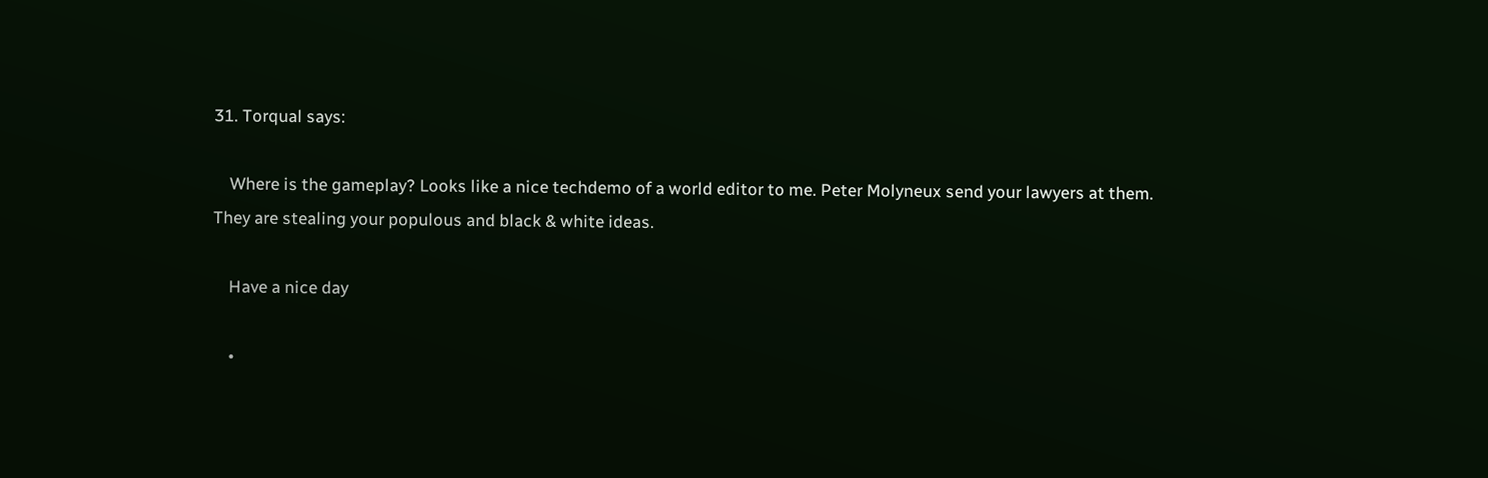31. Torqual says:

    Where is the gameplay? Looks like a nice techdemo of a world editor to me. Peter Molyneux send your lawyers at them. They are stealing your populous and black & white ideas.

    Have a nice day

    •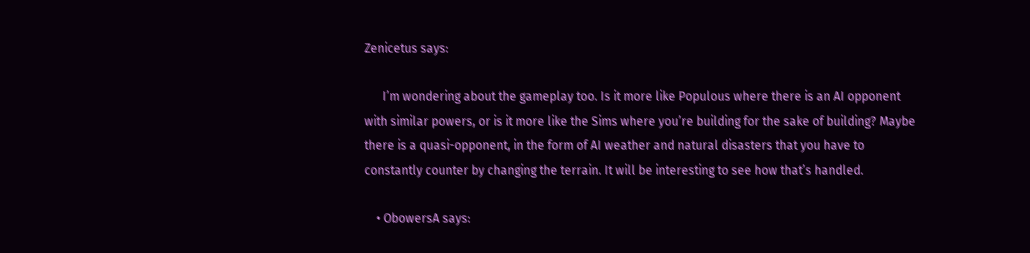Zenicetus says:

      I’m wondering about the gameplay too. Is it more like Populous where there is an AI opponent with similar powers, or is it more like the Sims where you’re building for the sake of building? Maybe there is a quasi-opponent, in the form of AI weather and natural disasters that you have to constantly counter by changing the terrain. It will be interesting to see how that’s handled.

    • ObowersA says: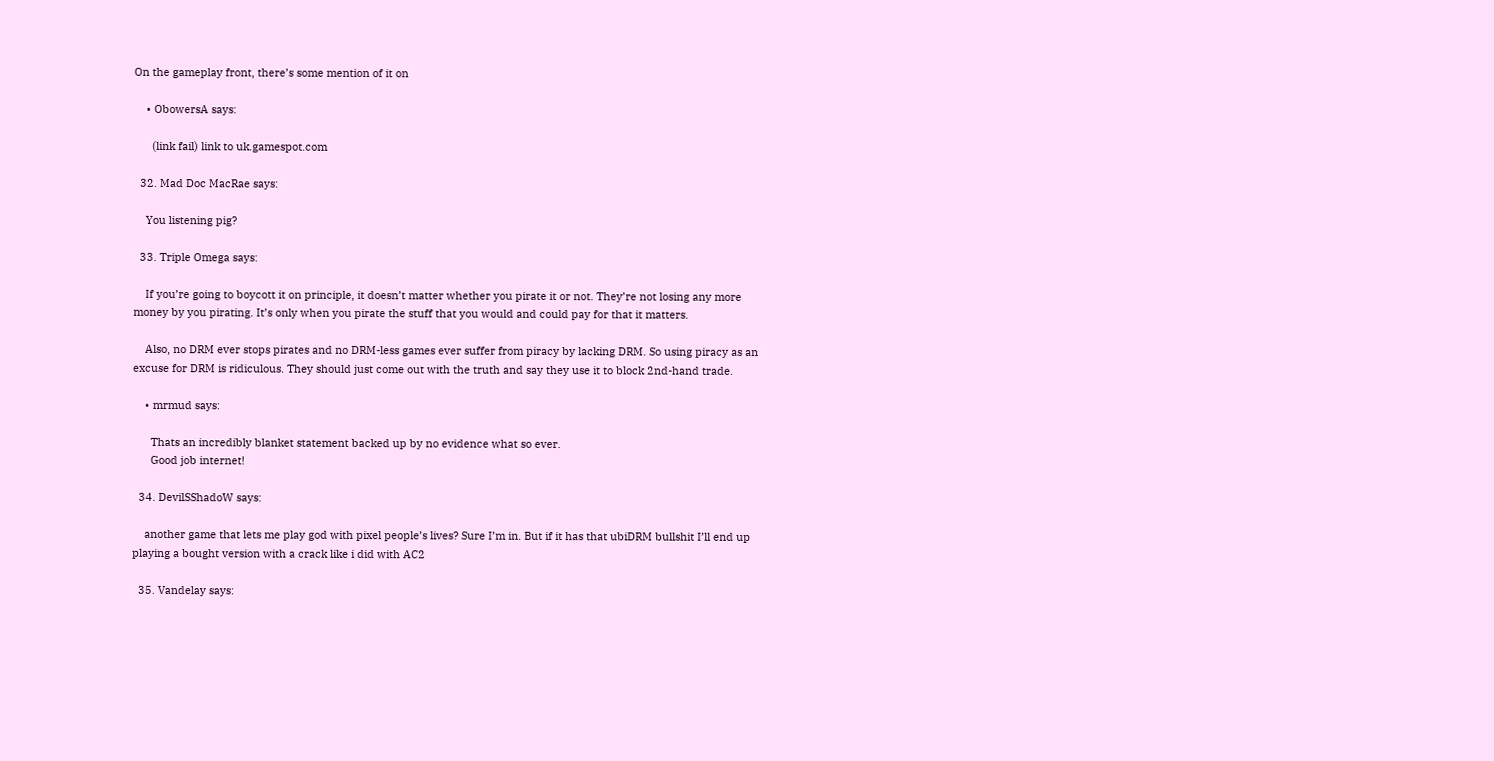On the gameplay front, there’s some mention of it on

    • ObowersA says:

      (link fail) link to uk.gamespot.com

  32. Mad Doc MacRae says:

    You listening pig?

  33. Triple Omega says:

    If you’re going to boycott it on principle, it doesn’t matter whether you pirate it or not. They’re not losing any more money by you pirating. It’s only when you pirate the stuff that you would and could pay for that it matters.

    Also, no DRM ever stops pirates and no DRM-less games ever suffer from piracy by lacking DRM. So using piracy as an excuse for DRM is ridiculous. They should just come out with the truth and say they use it to block 2nd-hand trade.

    • mrmud says:

      Thats an incredibly blanket statement backed up by no evidence what so ever.
      Good job internet!

  34. DevilSShadoW says:

    another game that lets me play god with pixel people’s lives? Sure I’m in. But if it has that ubiDRM bullshit I’ll end up playing a bought version with a crack like i did with AC2

  35. Vandelay says: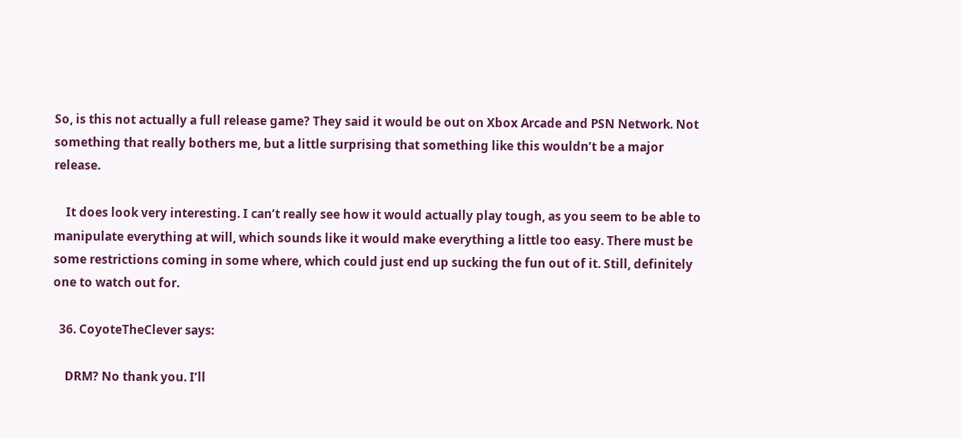So, is this not actually a full release game? They said it would be out on Xbox Arcade and PSN Network. Not something that really bothers me, but a little surprising that something like this wouldn’t be a major release.

    It does look very interesting. I can’t really see how it would actually play tough, as you seem to be able to manipulate everything at will, which sounds like it would make everything a little too easy. There must be some restrictions coming in some where, which could just end up sucking the fun out of it. Still, definitely one to watch out for.

  36. CoyoteTheClever says:

    DRM? No thank you. I’ll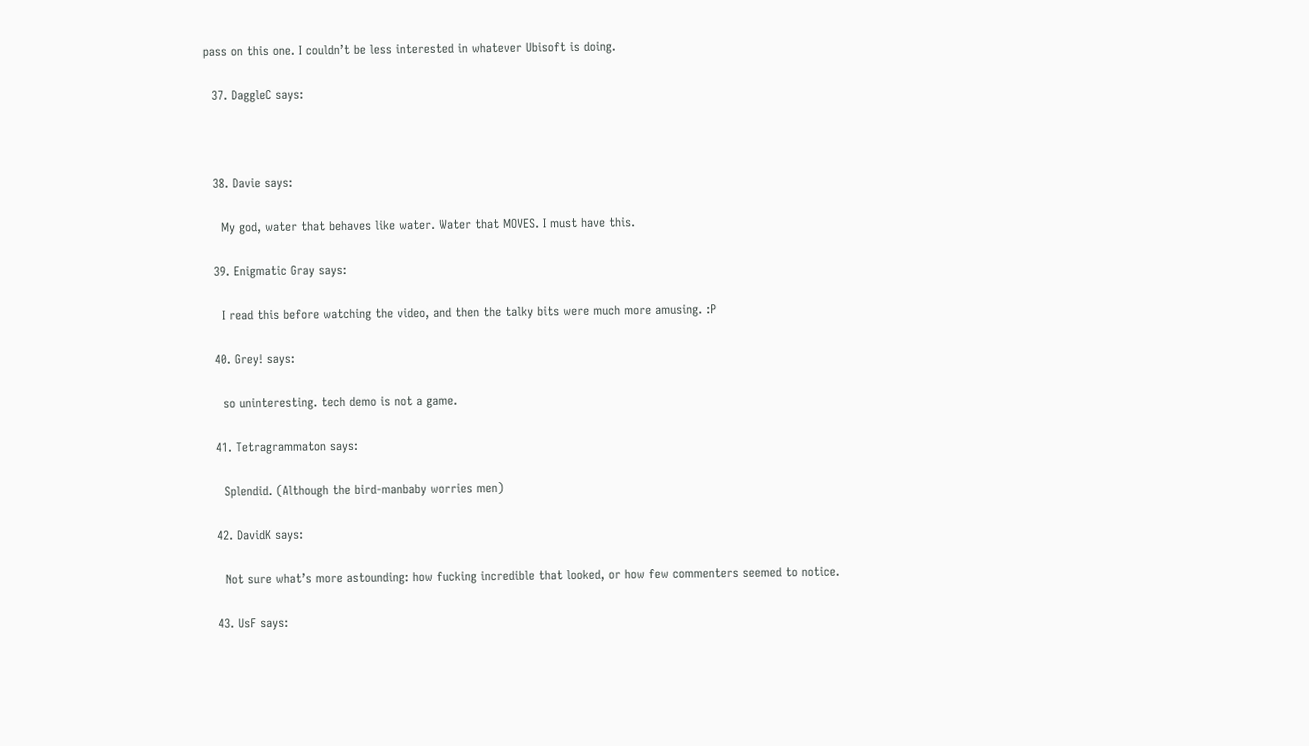pass on this one. I couldn’t be less interested in whatever Ubisoft is doing.

  37. DaggleC says:



  38. Davie says:

    My god, water that behaves like water. Water that MOVES. I must have this.

  39. Enigmatic Gray says:

    I read this before watching the video, and then the talky bits were much more amusing. :P

  40. Grey! says:

    so uninteresting. tech demo is not a game.

  41. Tetragrammaton says:

    Splendid. (Although the bird-manbaby worries men)

  42. DavidK says:

    Not sure what’s more astounding: how fucking incredible that looked, or how few commenters seemed to notice.

  43. UsF says: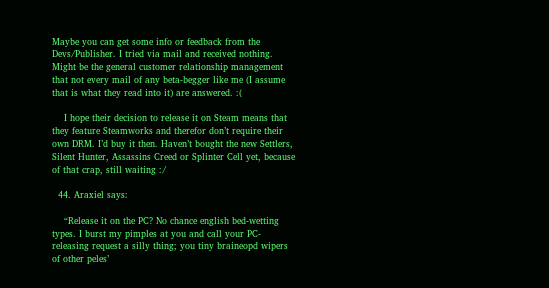Maybe you can get some info or feedback from the Devs/Publisher. I tried via mail and received nothing. Might be the general customer relationship management that not every mail of any beta-begger like me (I assume that is what they read into it) are answered. :(

    I hope their decision to release it on Steam means that they feature Steamworks and therefor don’t require their own DRM. I’d buy it then. Haven’t bought the new Settlers, Silent Hunter, Assassins Creed or Splinter Cell yet, because of that crap, still waiting :/

  44. Araxiel says:

    “Release it on the PC? No chance english bed-wetting types. I burst my pimples at you and call your PC-releasing request a silly thing; you tiny braineopd wipers of other peles’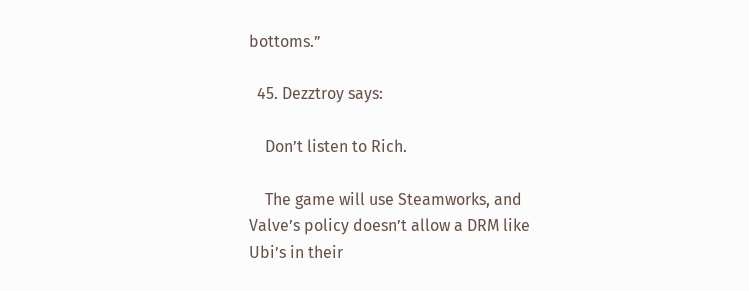bottoms.”

  45. Dezztroy says:

    Don’t listen to Rich.

    The game will use Steamworks, and Valve’s policy doesn’t allow a DRM like Ubi’s in their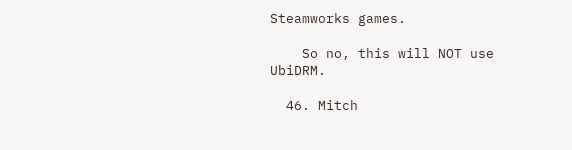Steamworks games.

    So no, this will NOT use UbiDRM.

  46. Mitch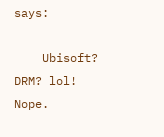says:

    Ubisoft? DRM? lol! Nope.